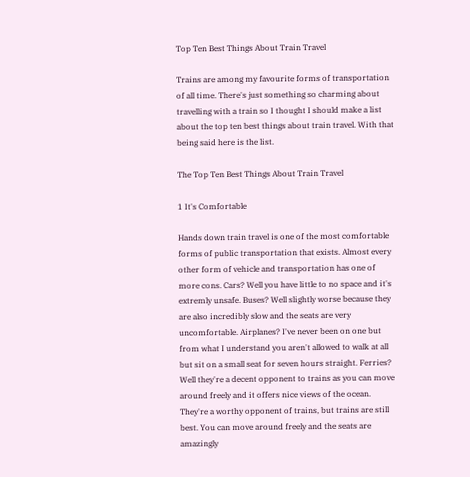Top Ten Best Things About Train Travel

Trains are among my favourite forms of transportation of all time. There's just something so charming about travelling with a train so I thought I should make a list about the top ten best things about train travel. With that being said here is the list.

The Top Ten Best Things About Train Travel

1 It's Comfortable

Hands down train travel is one of the most comfortable forms of public transportation that exists. Almost every other form of vehicle and transportation has one of more cons. Cars? Well you have little to no space and it's extremly unsafe. Buses? Well slightly worse because they are also incredibly slow and the seats are very uncomfortable. Airplanes? I've never been on one but from what I understand you aren't allowed to walk at all but sit on a small seat for seven hours straight. Ferries? Well they're a decent opponent to trains as you can move around freely and it offers nice views of the ocean. They're a worthy opponent of trains, but trains are still best. You can move around freely and the seats are amazingly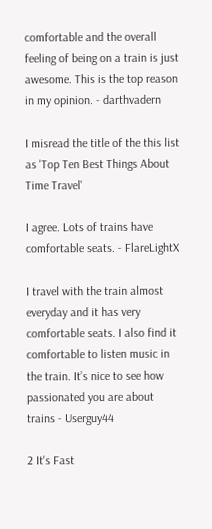comfortable and the overall feeling of being on a train is just awesome. This is the top reason in my opinion. - darthvadern

I misread the title of the this list as 'Top Ten Best Things About Time Travel'

I agree. Lots of trains have comfortable seats. - FlareLightX

I travel with the train almost everyday and it has very comfortable seats. I also find it comfortable to listen music in the train. It’s nice to see how passionated you are about trains - Userguy44

2 It's Fast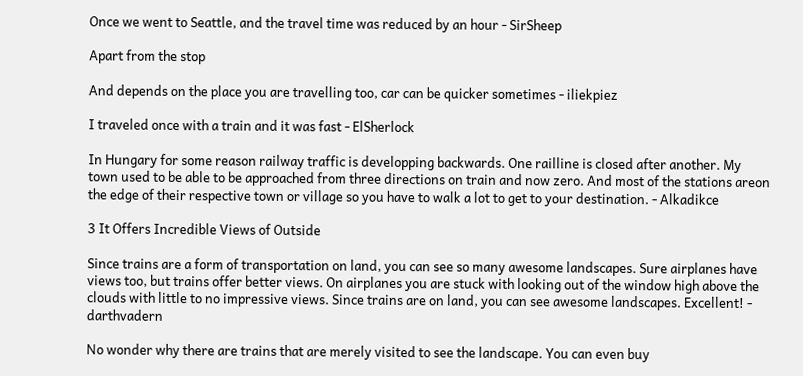Once we went to Seattle, and the travel time was reduced by an hour - SirSheep

Apart from the stop

And depends on the place you are travelling too, car can be quicker sometimes - iliekpiez

I traveled once with a train and it was fast - ElSherlock

In Hungary for some reason railway traffic is developping backwards. One railline is closed after another. My town used to be able to be approached from three directions on train and now zero. And most of the stations areon the edge of their respective town or village so you have to walk a lot to get to your destination. - Alkadikce

3 It Offers Incredible Views of Outside

Since trains are a form of transportation on land, you can see so many awesome landscapes. Sure airplanes have views too, but trains offer better views. On airplanes you are stuck with looking out of the window high above the clouds with little to no impressive views. Since trains are on land, you can see awesome landscapes. Excellent! - darthvadern

No wonder why there are trains that are merely visited to see the landscape. You can even buy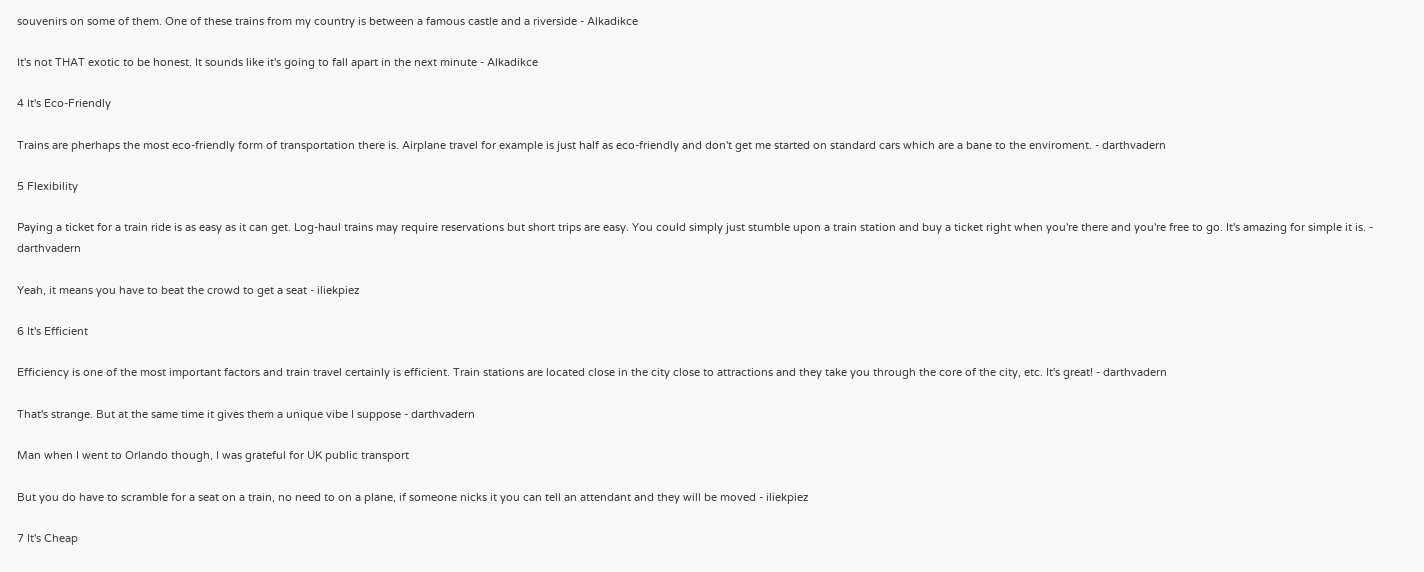souvenirs on some of them. One of these trains from my country is between a famous castle and a riverside - Alkadikce

It's not THAT exotic to be honest. It sounds like it's going to fall apart in the next minute - Alkadikce

4 It's Eco-Friendly

Trains are pherhaps the most eco-friendly form of transportation there is. Airplane travel for example is just half as eco-friendly and don't get me started on standard cars which are a bane to the enviroment. - darthvadern

5 Flexibility

Paying a ticket for a train ride is as easy as it can get. Log-haul trains may require reservations but short trips are easy. You could simply just stumble upon a train station and buy a ticket right when you're there and you're free to go. It's amazing for simple it is. - darthvadern

Yeah, it means you have to beat the crowd to get a seat - iliekpiez

6 It's Efficient

Efficiency is one of the most important factors and train travel certainly is efficient. Train stations are located close in the city close to attractions and they take you through the core of the city, etc. It's great! - darthvadern

That's strange. But at the same time it gives them a unique vibe I suppose - darthvadern

Man when I went to Orlando though, I was grateful for UK public transport

But you do have to scramble for a seat on a train, no need to on a plane, if someone nicks it you can tell an attendant and they will be moved - iliekpiez

7 It's Cheap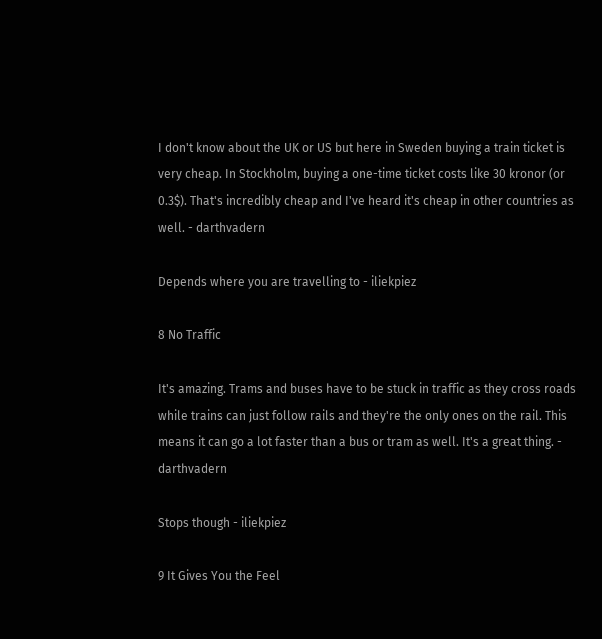I don't know about the UK or US but here in Sweden buying a train ticket is very cheap. In Stockholm, buying a one-time ticket costs like 30 kronor (or 0.3$). That's incredibly cheap and I've heard it's cheap in other countries as well. - darthvadern

Depends where you are travelling to - iliekpiez

8 No Traffic

It's amazing. Trams and buses have to be stuck in traffic as they cross roads while trains can just follow rails and they're the only ones on the rail. This means it can go a lot faster than a bus or tram as well. It's a great thing. - darthvadern

Stops though - iliekpiez

9 It Gives You the Feel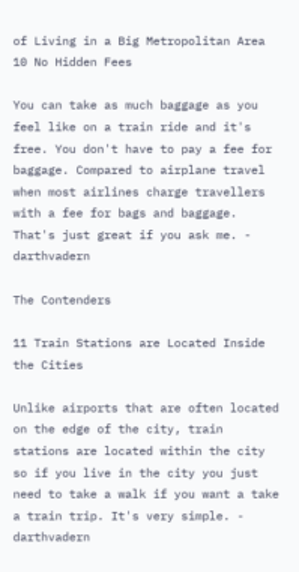of Living in a Big Metropolitan Area
10 No Hidden Fees

You can take as much baggage as you feel like on a train ride and it's free. You don't have to pay a fee for baggage. Compared to airplane travel when most airlines charge travellers with a fee for bags and baggage. That's just great if you ask me. - darthvadern

The Contenders

11 Train Stations are Located Inside the Cities

Unlike airports that are often located on the edge of the city, train stations are located within the city so if you live in the city you just need to take a walk if you want a take a train trip. It's very simple. - darthvadern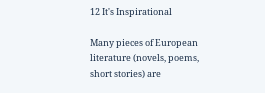12 It's Inspirational

Many pieces of European literature (novels, poems, short stories) are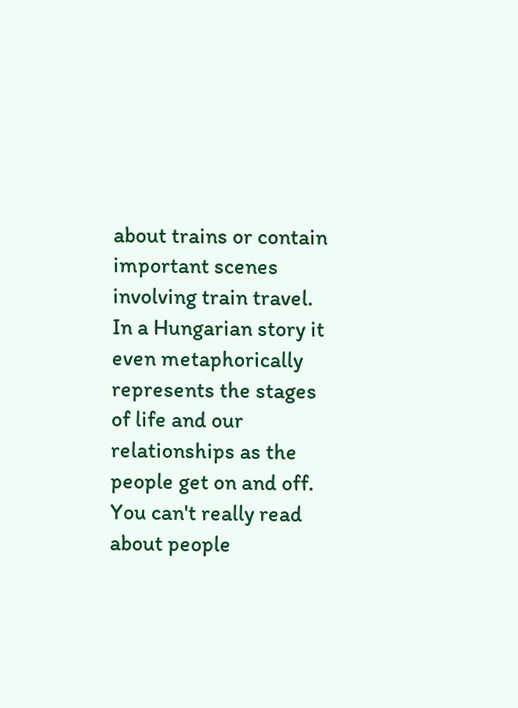about trains or contain important scenes involving train travel. In a Hungarian story it even metaphorically represents the stages of life and our relationships as the people get on and off. You can't really read about people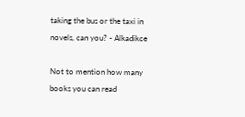taking the bus or the taxi in novels, can you? - Alkadikce

Not to mention how many books you can read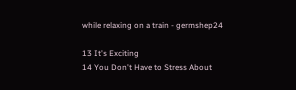while relaxing on a train - germshep24

13 It's Exciting
14 You Don't Have to Stress About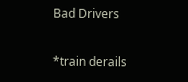Bad Drivers

*train derails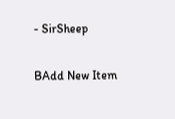- SirSheep

BAdd New Item